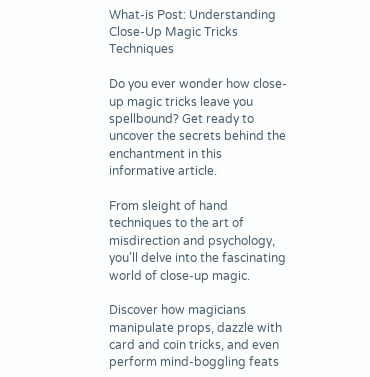What-is Post: Understanding Close-Up Magic Tricks Techniques

Do you ever wonder how close-up magic tricks leave you spellbound? Get ready to uncover the secrets behind the enchantment in this informative article.

From sleight of hand techniques to the art of misdirection and psychology, you'll delve into the fascinating world of close-up magic.

Discover how magicians manipulate props, dazzle with card and coin tricks, and even perform mind-boggling feats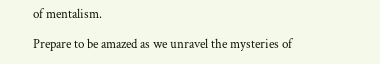of mentalism.

Prepare to be amazed as we unravel the mysteries of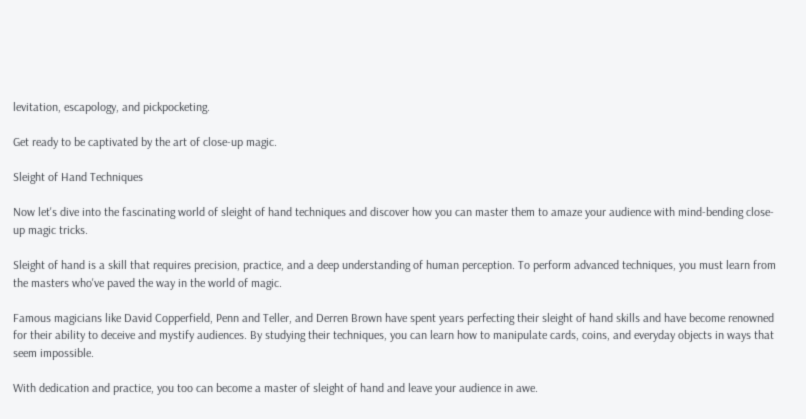levitation, escapology, and pickpocketing.

Get ready to be captivated by the art of close-up magic.

Sleight of Hand Techniques

Now let's dive into the fascinating world of sleight of hand techniques and discover how you can master them to amaze your audience with mind-bending close-up magic tricks.

Sleight of hand is a skill that requires precision, practice, and a deep understanding of human perception. To perform advanced techniques, you must learn from the masters who've paved the way in the world of magic.

Famous magicians like David Copperfield, Penn and Teller, and Derren Brown have spent years perfecting their sleight of hand skills and have become renowned for their ability to deceive and mystify audiences. By studying their techniques, you can learn how to manipulate cards, coins, and everyday objects in ways that seem impossible.

With dedication and practice, you too can become a master of sleight of hand and leave your audience in awe.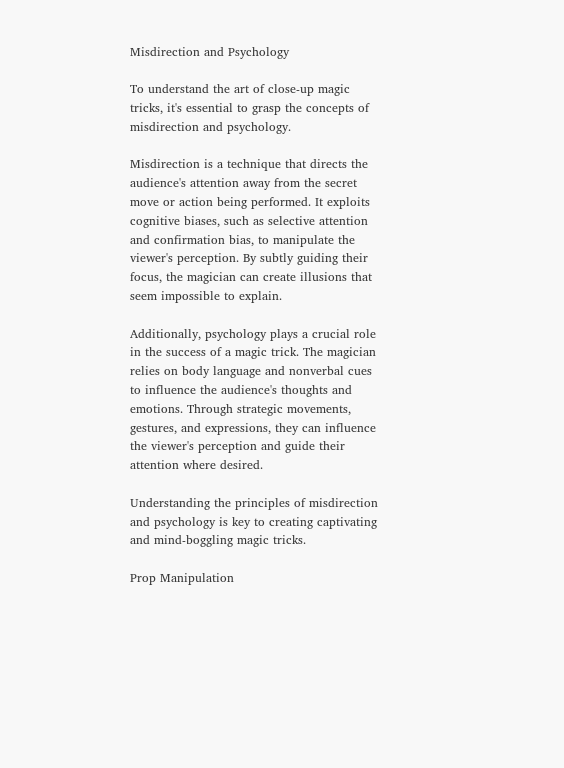Misdirection and Psychology

To understand the art of close-up magic tricks, it's essential to grasp the concepts of misdirection and psychology.

Misdirection is a technique that directs the audience's attention away from the secret move or action being performed. It exploits cognitive biases, such as selective attention and confirmation bias, to manipulate the viewer's perception. By subtly guiding their focus, the magician can create illusions that seem impossible to explain.

Additionally, psychology plays a crucial role in the success of a magic trick. The magician relies on body language and nonverbal cues to influence the audience's thoughts and emotions. Through strategic movements, gestures, and expressions, they can influence the viewer's perception and guide their attention where desired.

Understanding the principles of misdirection and psychology is key to creating captivating and mind-boggling magic tricks.

Prop Manipulation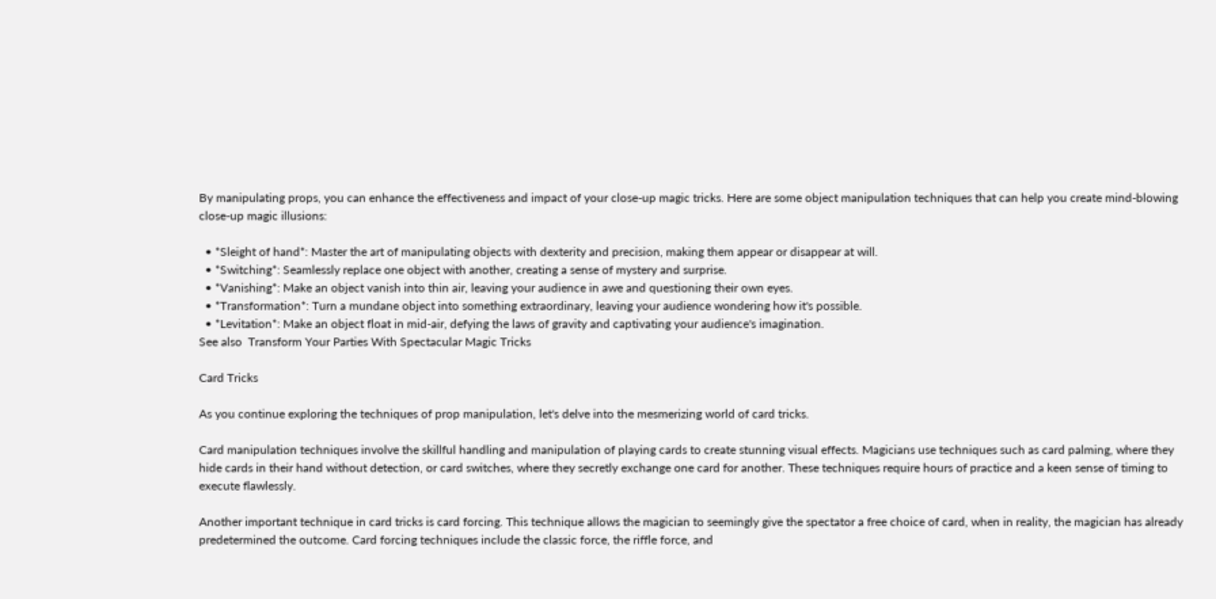By manipulating props, you can enhance the effectiveness and impact of your close-up magic tricks. Here are some object manipulation techniques that can help you create mind-blowing close-up magic illusions:

  • *Sleight of hand*: Master the art of manipulating objects with dexterity and precision, making them appear or disappear at will.
  • *Switching*: Seamlessly replace one object with another, creating a sense of mystery and surprise.
  • *Vanishing*: Make an object vanish into thin air, leaving your audience in awe and questioning their own eyes.
  • *Transformation*: Turn a mundane object into something extraordinary, leaving your audience wondering how it's possible.
  • *Levitation*: Make an object float in mid-air, defying the laws of gravity and captivating your audience's imagination.
See also  Transform Your Parties With Spectacular Magic Tricks

Card Tricks

As you continue exploring the techniques of prop manipulation, let's delve into the mesmerizing world of card tricks.

Card manipulation techniques involve the skillful handling and manipulation of playing cards to create stunning visual effects. Magicians use techniques such as card palming, where they hide cards in their hand without detection, or card switches, where they secretly exchange one card for another. These techniques require hours of practice and a keen sense of timing to execute flawlessly.

Another important technique in card tricks is card forcing. This technique allows the magician to seemingly give the spectator a free choice of card, when in reality, the magician has already predetermined the outcome. Card forcing techniques include the classic force, the riffle force, and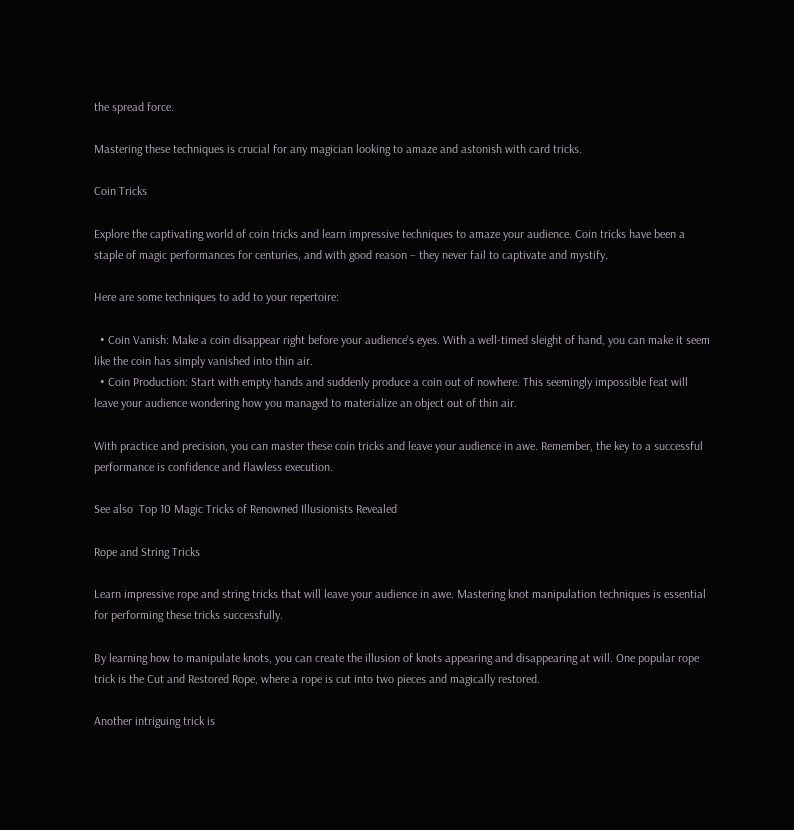the spread force.

Mastering these techniques is crucial for any magician looking to amaze and astonish with card tricks.

Coin Tricks

Explore the captivating world of coin tricks and learn impressive techniques to amaze your audience. Coin tricks have been a staple of magic performances for centuries, and with good reason – they never fail to captivate and mystify.

Here are some techniques to add to your repertoire:

  • Coin Vanish: Make a coin disappear right before your audience's eyes. With a well-timed sleight of hand, you can make it seem like the coin has simply vanished into thin air.
  • Coin Production: Start with empty hands and suddenly produce a coin out of nowhere. This seemingly impossible feat will leave your audience wondering how you managed to materialize an object out of thin air.

With practice and precision, you can master these coin tricks and leave your audience in awe. Remember, the key to a successful performance is confidence and flawless execution.

See also  Top 10 Magic Tricks of Renowned Illusionists Revealed

Rope and String Tricks

Learn impressive rope and string tricks that will leave your audience in awe. Mastering knot manipulation techniques is essential for performing these tricks successfully.

By learning how to manipulate knots, you can create the illusion of knots appearing and disappearing at will. One popular rope trick is the Cut and Restored Rope, where a rope is cut into two pieces and magically restored.

Another intriguing trick is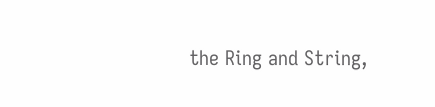the Ring and String,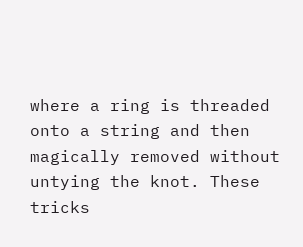where a ring is threaded onto a string and then magically removed without untying the knot. These tricks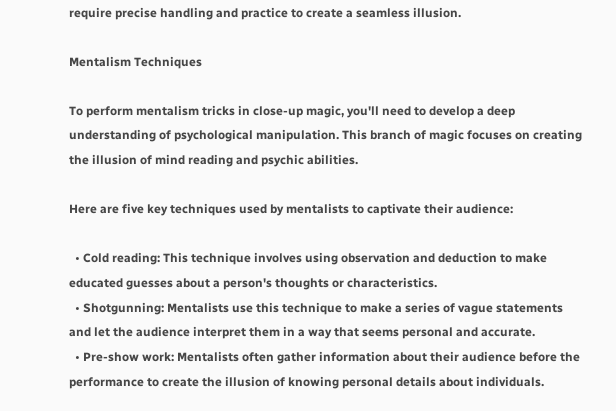require precise handling and practice to create a seamless illusion.

Mentalism Techniques

To perform mentalism tricks in close-up magic, you'll need to develop a deep understanding of psychological manipulation. This branch of magic focuses on creating the illusion of mind reading and psychic abilities.

Here are five key techniques used by mentalists to captivate their audience:

  • Cold reading: This technique involves using observation and deduction to make educated guesses about a person's thoughts or characteristics.
  • Shotgunning: Mentalists use this technique to make a series of vague statements and let the audience interpret them in a way that seems personal and accurate.
  • Pre-show work: Mentalists often gather information about their audience before the performance to create the illusion of knowing personal details about individuals.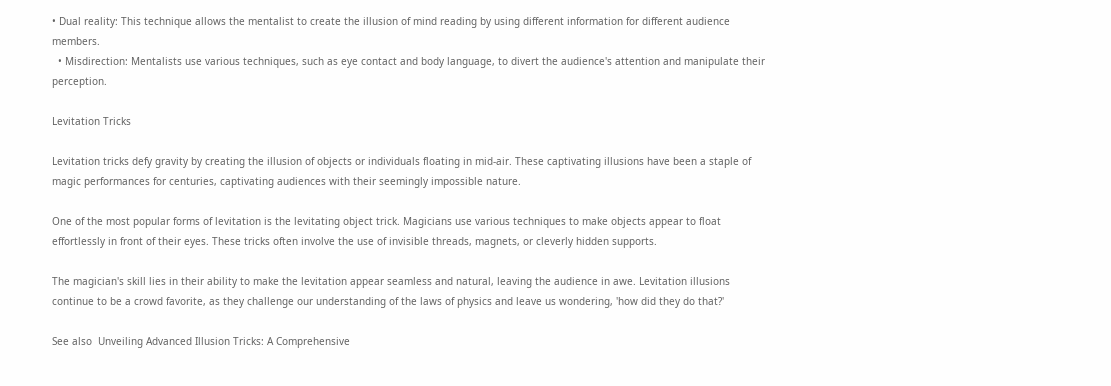• Dual reality: This technique allows the mentalist to create the illusion of mind reading by using different information for different audience members.
  • Misdirection: Mentalists use various techniques, such as eye contact and body language, to divert the audience's attention and manipulate their perception.

Levitation Tricks

Levitation tricks defy gravity by creating the illusion of objects or individuals floating in mid-air. These captivating illusions have been a staple of magic performances for centuries, captivating audiences with their seemingly impossible nature.

One of the most popular forms of levitation is the levitating object trick. Magicians use various techniques to make objects appear to float effortlessly in front of their eyes. These tricks often involve the use of invisible threads, magnets, or cleverly hidden supports.

The magician's skill lies in their ability to make the levitation appear seamless and natural, leaving the audience in awe. Levitation illusions continue to be a crowd favorite, as they challenge our understanding of the laws of physics and leave us wondering, 'how did they do that?'

See also  Unveiling Advanced Illusion Tricks: A Comprehensive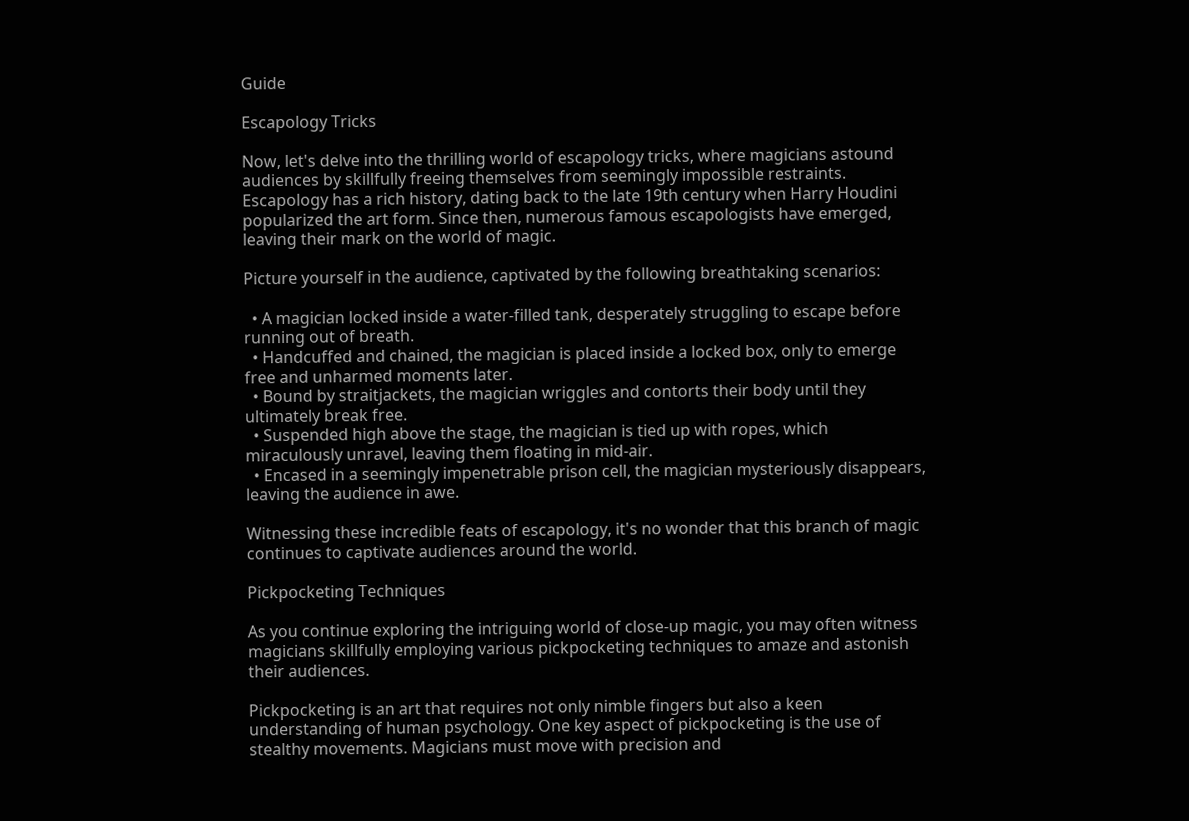Guide

Escapology Tricks

Now, let's delve into the thrilling world of escapology tricks, where magicians astound audiences by skillfully freeing themselves from seemingly impossible restraints. Escapology has a rich history, dating back to the late 19th century when Harry Houdini popularized the art form. Since then, numerous famous escapologists have emerged, leaving their mark on the world of magic.

Picture yourself in the audience, captivated by the following breathtaking scenarios:

  • A magician locked inside a water-filled tank, desperately struggling to escape before running out of breath.
  • Handcuffed and chained, the magician is placed inside a locked box, only to emerge free and unharmed moments later.
  • Bound by straitjackets, the magician wriggles and contorts their body until they ultimately break free.
  • Suspended high above the stage, the magician is tied up with ropes, which miraculously unravel, leaving them floating in mid-air.
  • Encased in a seemingly impenetrable prison cell, the magician mysteriously disappears, leaving the audience in awe.

Witnessing these incredible feats of escapology, it's no wonder that this branch of magic continues to captivate audiences around the world.

Pickpocketing Techniques

As you continue exploring the intriguing world of close-up magic, you may often witness magicians skillfully employing various pickpocketing techniques to amaze and astonish their audiences.

Pickpocketing is an art that requires not only nimble fingers but also a keen understanding of human psychology. One key aspect of pickpocketing is the use of stealthy movements. Magicians must move with precision and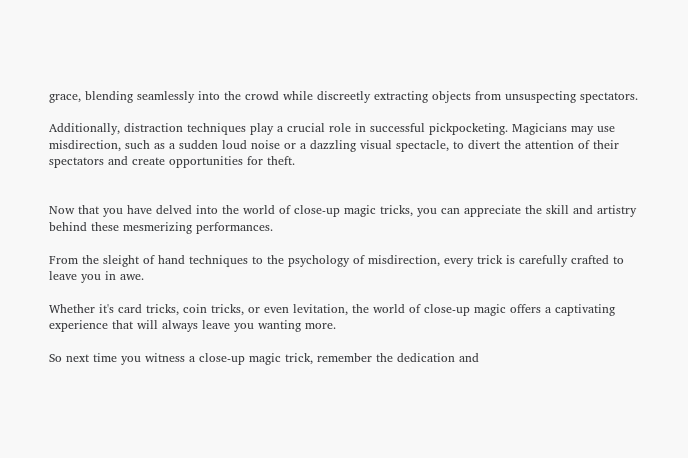grace, blending seamlessly into the crowd while discreetly extracting objects from unsuspecting spectators.

Additionally, distraction techniques play a crucial role in successful pickpocketing. Magicians may use misdirection, such as a sudden loud noise or a dazzling visual spectacle, to divert the attention of their spectators and create opportunities for theft.


Now that you have delved into the world of close-up magic tricks, you can appreciate the skill and artistry behind these mesmerizing performances.

From the sleight of hand techniques to the psychology of misdirection, every trick is carefully crafted to leave you in awe.

Whether it's card tricks, coin tricks, or even levitation, the world of close-up magic offers a captivating experience that will always leave you wanting more.

So next time you witness a close-up magic trick, remember the dedication and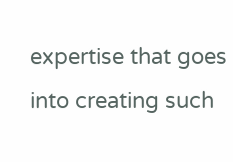expertise that goes into creating such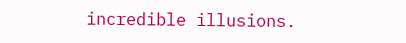incredible illusions.